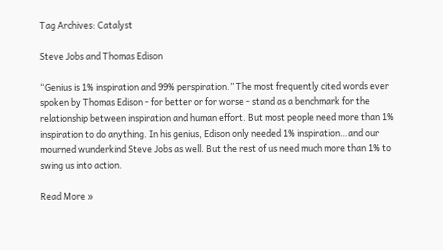Tag Archives: Catalyst

Steve Jobs and Thomas Edison

“Genius is 1% inspiration and 99% perspiration.” The most frequently cited words ever spoken by Thomas Edison - for better or for worse - stand as a benchmark for the relationship between inspiration and human effort. But most people need more than 1% inspiration to do anything. In his genius, Edison only needed 1% inspiration…and our mourned wunderkind Steve Jobs as well. But the rest of us need much more than 1% to swing us into action.

Read More »